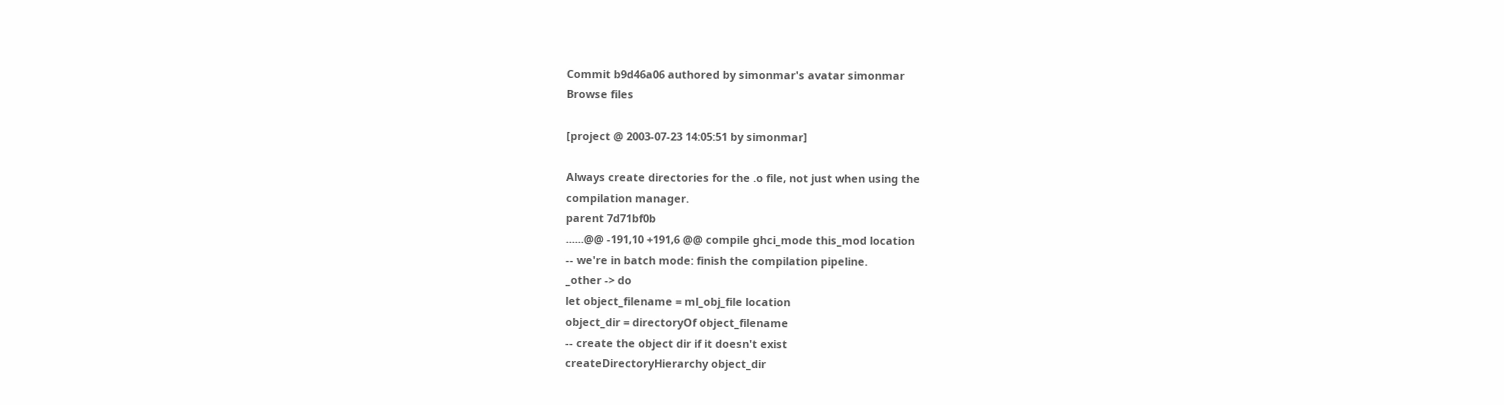Commit b9d46a06 authored by simonmar's avatar simonmar
Browse files

[project @ 2003-07-23 14:05:51 by simonmar]

Always create directories for the .o file, not just when using the
compilation manager.
parent 7d71bf0b
......@@ -191,10 +191,6 @@ compile ghci_mode this_mod location
-- we're in batch mode: finish the compilation pipeline.
_other -> do
let object_filename = ml_obj_file location
object_dir = directoryOf object_filename
-- create the object dir if it doesn't exist
createDirectoryHierarchy object_dir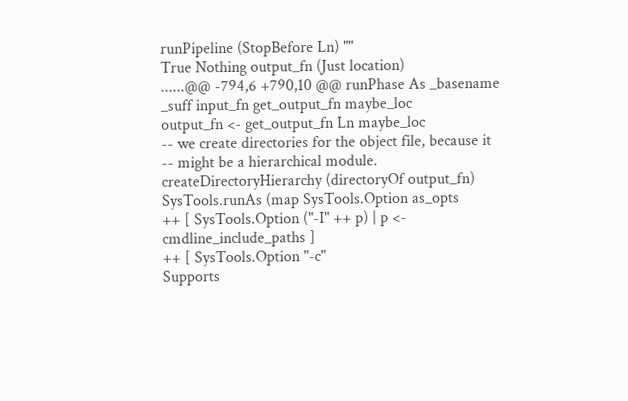runPipeline (StopBefore Ln) ""
True Nothing output_fn (Just location)
......@@ -794,6 +790,10 @@ runPhase As _basename _suff input_fn get_output_fn maybe_loc
output_fn <- get_output_fn Ln maybe_loc
-- we create directories for the object file, because it
-- might be a hierarchical module.
createDirectoryHierarchy (directoryOf output_fn)
SysTools.runAs (map SysTools.Option as_opts
++ [ SysTools.Option ("-I" ++ p) | p <- cmdline_include_paths ]
++ [ SysTools.Option "-c"
Supports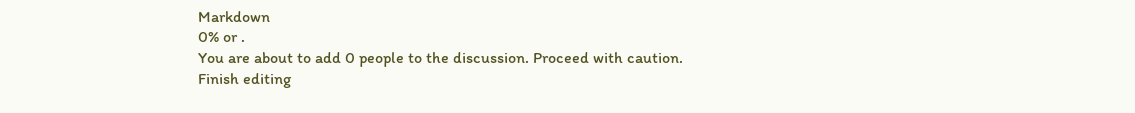Markdown
0% or .
You are about to add 0 people to the discussion. Proceed with caution.
Finish editing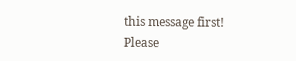this message first!
Please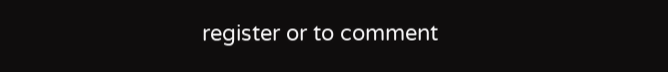register or to comment